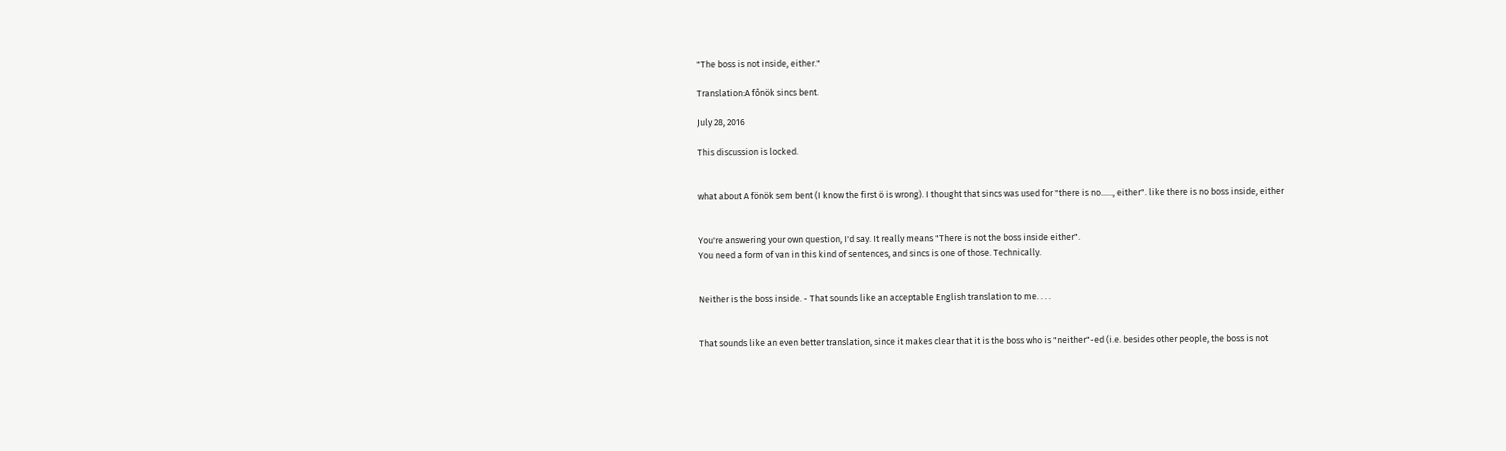"The boss is not inside, either."

Translation:A főnök sincs bent.

July 28, 2016

This discussion is locked.


what about A fönök sem bent (I know the first ö is wrong). I thought that sincs was used for "there is no......, either". like there is no boss inside, either


You're answering your own question, I'd say. It really means "There is not the boss inside either".
You need a form of van in this kind of sentences, and sincs is one of those. Technically.


Neither is the boss inside. - That sounds like an acceptable English translation to me. . . .


That sounds like an even better translation, since it makes clear that it is the boss who is "neither"-ed (i.e. besides other people, the boss is not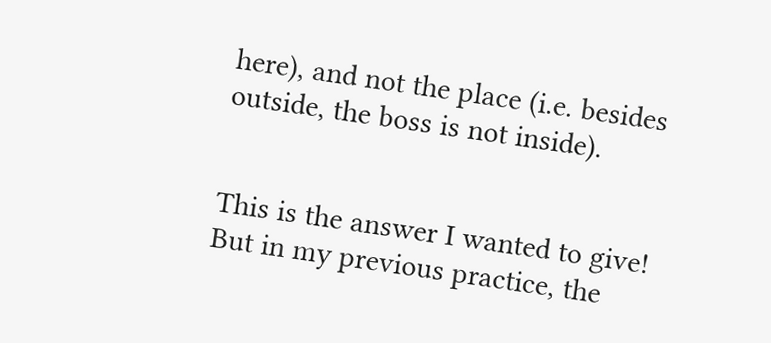here), and not the place (i.e. besides outside, the boss is not inside).


This is the answer I wanted to give! But in my previous practice, the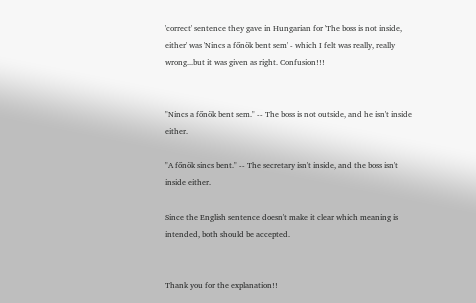'correct' sentence they gave in Hungarian for 'The boss is not inside, either' was 'Nincs a főnök bent sem' - which I felt was really, really wrong...but it was given as right. Confusion!!!


"Nincs a főnök bent sem." -- The boss is not outside, and he isn't inside either.

"A főnök sincs bent." -- The secretary isn't inside, and the boss isn't inside either.

Since the English sentence doesn't make it clear which meaning is intended, both should be accepted.


Thank you for the explanation!!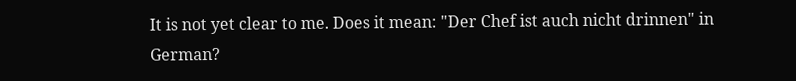It is not yet clear to me. Does it mean: "Der Chef ist auch nicht drinnen" in German?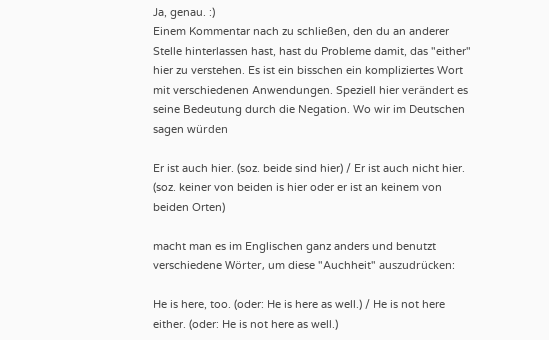Ja, genau. :)
Einem Kommentar nach zu schließen, den du an anderer Stelle hinterlassen hast, hast du Probleme damit, das "either" hier zu verstehen. Es ist ein bisschen ein kompliziertes Wort mit verschiedenen Anwendungen. Speziell hier verändert es seine Bedeutung durch die Negation. Wo wir im Deutschen sagen würden

Er ist auch hier. (soz. beide sind hier) / Er ist auch nicht hier. (soz. keiner von beiden is hier oder er ist an keinem von beiden Orten)

macht man es im Englischen ganz anders und benutzt verschiedene Wörter, um diese "Auchheit" auszudrücken:

He is here, too. (oder: He is here as well.) / He is not here either. (oder: He is not here as well.)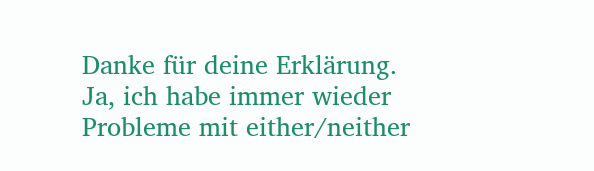Danke für deine Erklärung. Ja, ich habe immer wieder Probleme mit either/neither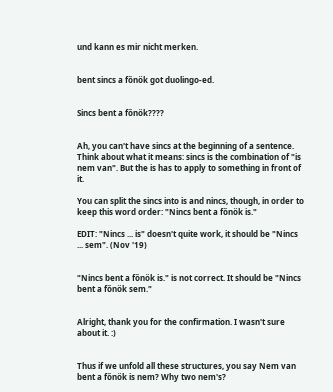und kann es mir nicht merken.


bent sincs a főnök got duolingo-ed.


Sincs bent a főnök????


Ah, you can't have sincs at the beginning of a sentence. Think about what it means: sincs is the combination of "is nem van". But the is has to apply to something in front of it.

You can split the sincs into is and nincs, though, in order to keep this word order: "Nincs bent a főnök is."

EDIT: "Nincs ... is" doesn't quite work, it should be "Nincs ... sem". (Nov '19)


"Nincs bent a főnök is." is not correct. It should be "Nincs bent a főnök sem."


Alright, thank you for the confirmation. I wasn't sure about it. :)


Thus if we unfold all these structures, you say Nem van bent a főnök is nem? Why two nem's?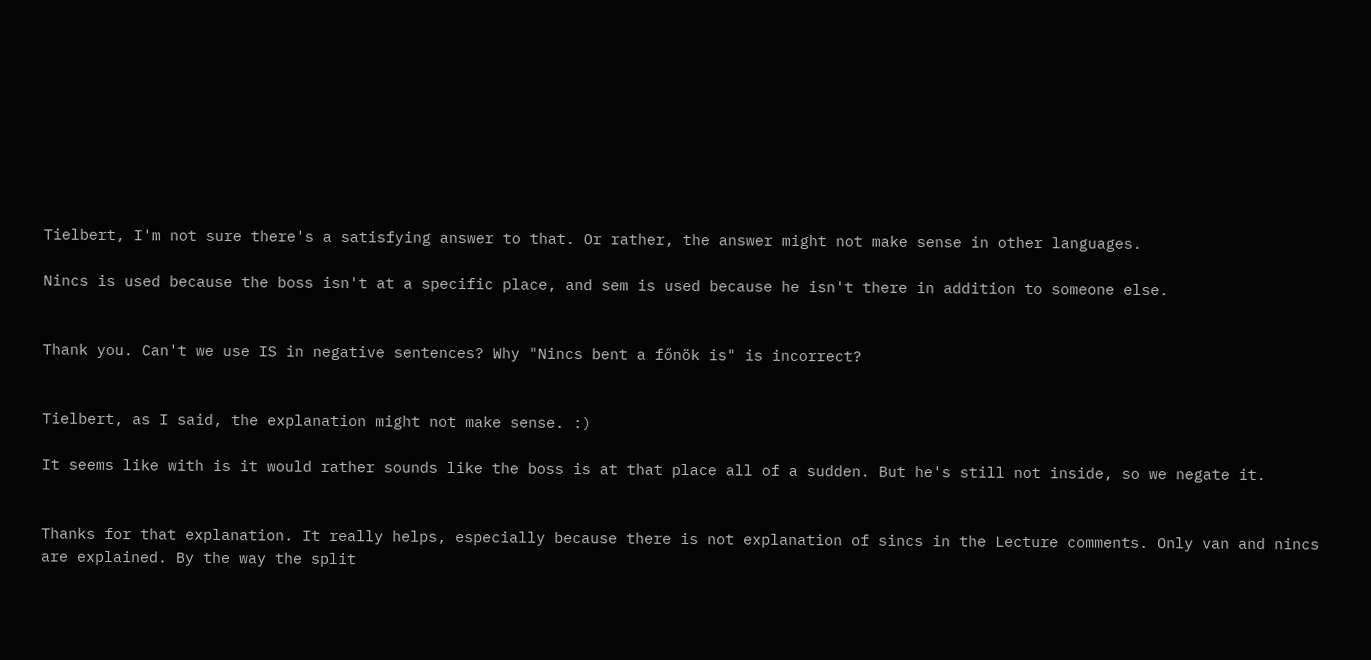Tielbert, I'm not sure there's a satisfying answer to that. Or rather, the answer might not make sense in other languages.

Nincs is used because the boss isn't at a specific place, and sem is used because he isn't there in addition to someone else.


Thank you. Can't we use IS in negative sentences? Why "Nincs bent a főnök is" is incorrect?


Tielbert, as I said, the explanation might not make sense. :)

It seems like with is it would rather sounds like the boss is at that place all of a sudden. But he's still not inside, so we negate it.


Thanks for that explanation. It really helps, especially because there is not explanation of sincs in the Lecture comments. Only van and nincs are explained. By the way the split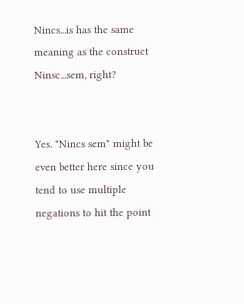Nincs...is has the same meaning as the construct Ninsc...sem, right?


Yes. "Nincs sem" might be even better here since you tend to use multiple negations to hit the point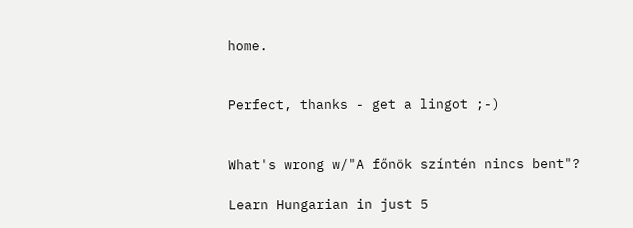home.


Perfect, thanks - get a lingot ;-)


What's wrong w/"A főnök színtén nincs bent"?

Learn Hungarian in just 5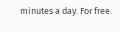minutes a day. For free.